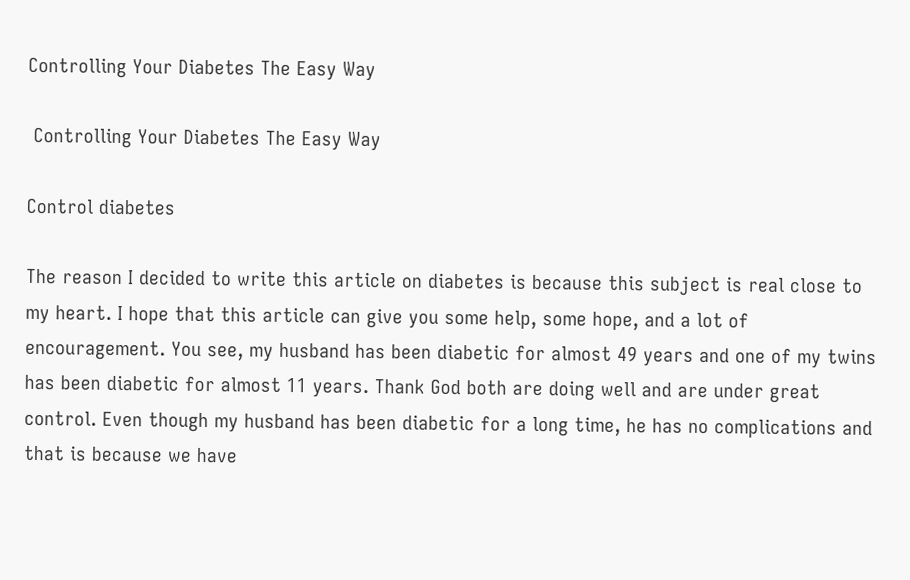Controlling Your Diabetes The Easy Way

 Controlling Your Diabetes The Easy Way

Control diabetes

The reason I decided to write this article on diabetes is because this subject is real close to my heart. I hope that this article can give you some help, some hope, and a lot of encouragement. You see, my husband has been diabetic for almost 49 years and one of my twins has been diabetic for almost 11 years. Thank God both are doing well and are under great control. Even though my husband has been diabetic for a long time, he has no complications and that is because we have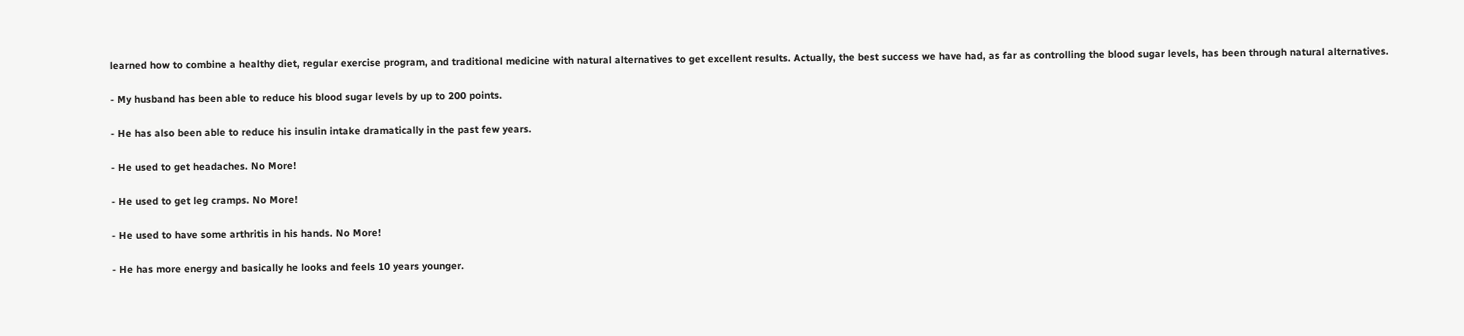learned how to combine a healthy diet, regular exercise program, and traditional medicine with natural alternatives to get excellent results. Actually, the best success we have had, as far as controlling the blood sugar levels, has been through natural alternatives.

- My husband has been able to reduce his blood sugar levels by up to 200 points.

- He has also been able to reduce his insulin intake dramatically in the past few years.

- He used to get headaches. No More!

- He used to get leg cramps. No More!

- He used to have some arthritis in his hands. No More!

- He has more energy and basically he looks and feels 10 years younger.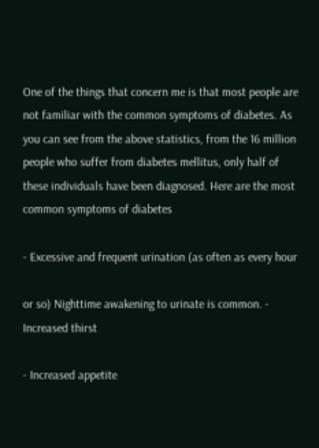One of the things that concern me is that most people are not familiar with the common symptoms of diabetes. As you can see from the above statistics, from the 16 million people who suffer from diabetes mellitus, only half of these individuals have been diagnosed. Here are the most common symptoms of diabetes

- Excessive and frequent urination (as often as every hour

or so) Nighttime awakening to urinate is common. - Increased thirst

- Increased appetite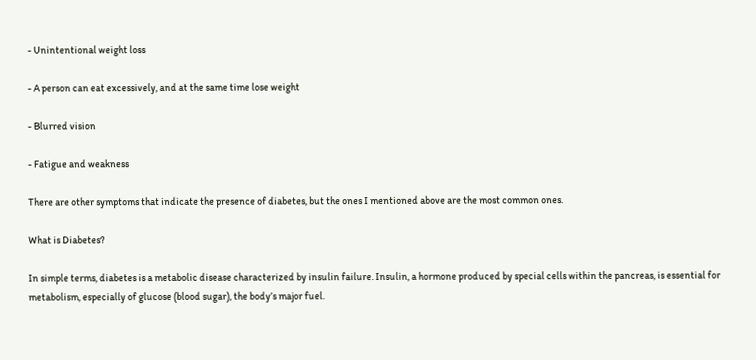- Unintentional weight loss

- A person can eat excessively, and at the same time lose weight

- Blurred vision

- Fatigue and weakness

There are other symptoms that indicate the presence of diabetes, but the ones I mentioned above are the most common ones.

What is Diabetes?

In simple terms, diabetes is a metabolic disease characterized by insulin failure. Insulin, a hormone produced by special cells within the pancreas, is essential for metabolism, especially of glucose (blood sugar), the body’s major fuel.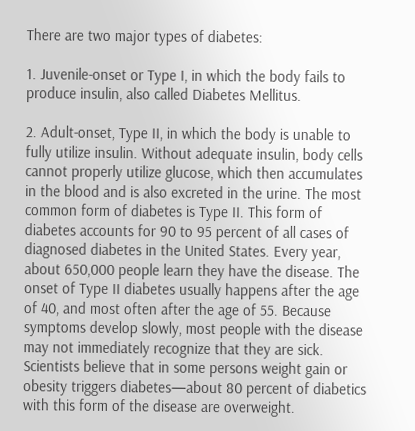There are two major types of diabetes:

1. Juvenile-onset or Type I, in which the body fails to produce insulin, also called Diabetes Mellitus.

2. Adult-onset, Type II, in which the body is unable to fully utilize insulin. Without adequate insulin, body cells cannot properly utilize glucose, which then accumulates in the blood and is also excreted in the urine. The most common form of diabetes is Type II. This form of diabetes accounts for 90 to 95 percent of all cases of diagnosed diabetes in the United States. Every year, about 650,000 people learn they have the disease. The onset of Type II diabetes usually happens after the age of 40, and most often after the age of 55. Because symptoms develop slowly, most people with the disease may not immediately recognize that they are sick. Scientists believe that in some persons weight gain or obesity triggers diabetes—about 80 percent of diabetics with this form of the disease are overweight.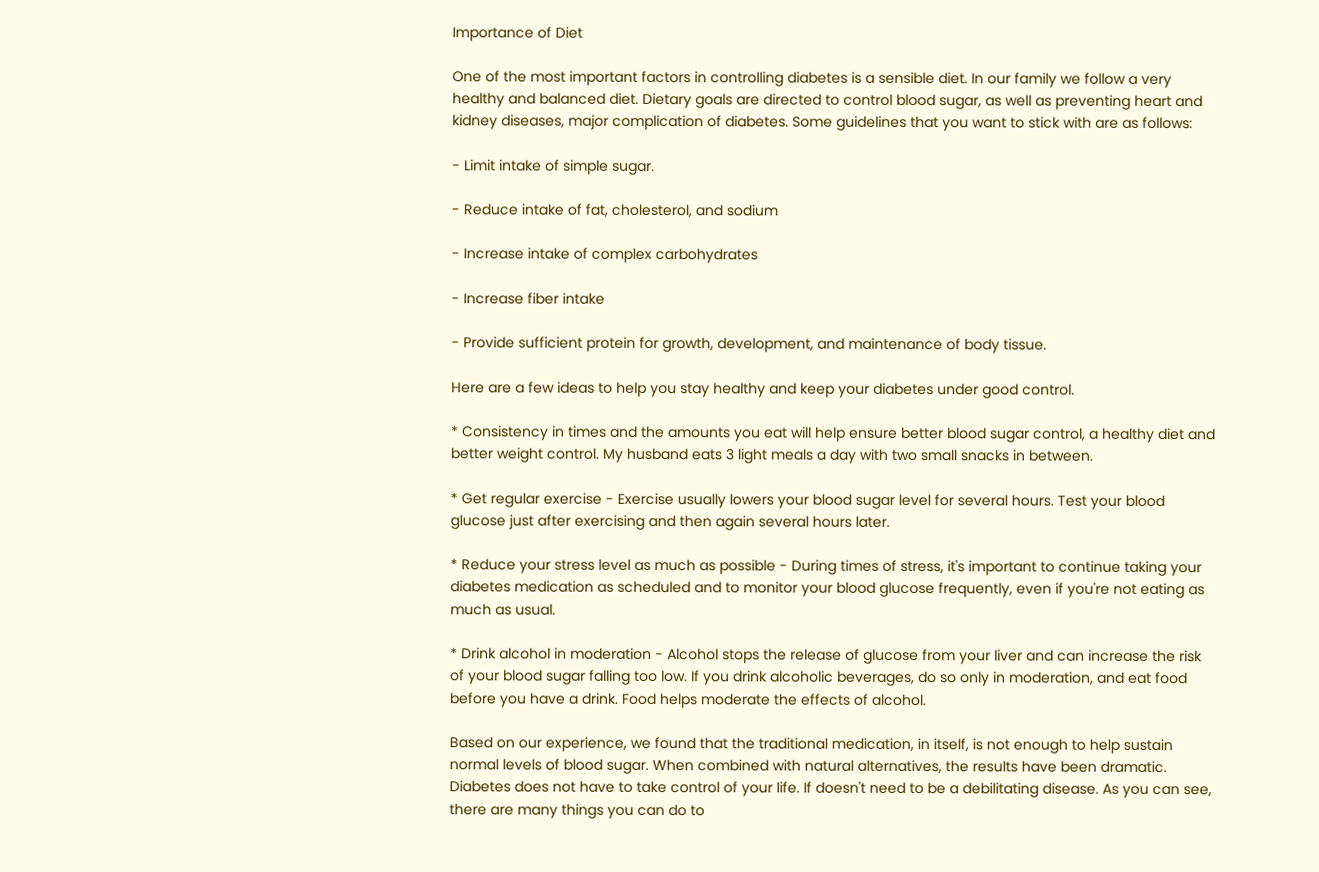Importance of Diet

One of the most important factors in controlling diabetes is a sensible diet. In our family we follow a very healthy and balanced diet. Dietary goals are directed to control blood sugar, as well as preventing heart and kidney diseases, major complication of diabetes. Some guidelines that you want to stick with are as follows:

- Limit intake of simple sugar.

- Reduce intake of fat, cholesterol, and sodium

- Increase intake of complex carbohydrates

- Increase fiber intake

- Provide sufficient protein for growth, development, and maintenance of body tissue.

Here are a few ideas to help you stay healthy and keep your diabetes under good control.

* Consistency in times and the amounts you eat will help ensure better blood sugar control, a healthy diet and better weight control. My husband eats 3 light meals a day with two small snacks in between.

* Get regular exercise - Exercise usually lowers your blood sugar level for several hours. Test your blood glucose just after exercising and then again several hours later.

* Reduce your stress level as much as possible - During times of stress, it's important to continue taking your diabetes medication as scheduled and to monitor your blood glucose frequently, even if you're not eating as much as usual.

* Drink alcohol in moderation - Alcohol stops the release of glucose from your liver and can increase the risk of your blood sugar falling too low. If you drink alcoholic beverages, do so only in moderation, and eat food before you have a drink. Food helps moderate the effects of alcohol.

Based on our experience, we found that the traditional medication, in itself, is not enough to help sustain normal levels of blood sugar. When combined with natural alternatives, the results have been dramatic. Diabetes does not have to take control of your life. If doesn't need to be a debilitating disease. As you can see, there are many things you can do to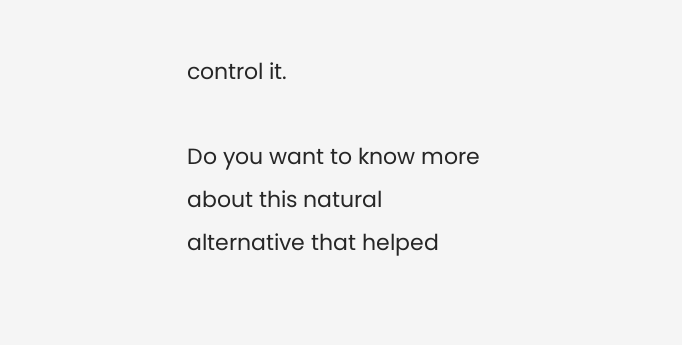control it.

Do you want to know more about this natural alternative that helped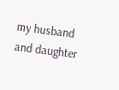my husband and daughter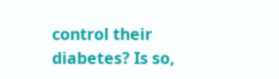control their diabetes? Is so,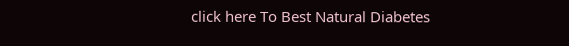click here To Best Natural Diabetes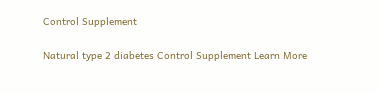Control Supplement

Natural type 2 diabetes Control Supplement Learn More